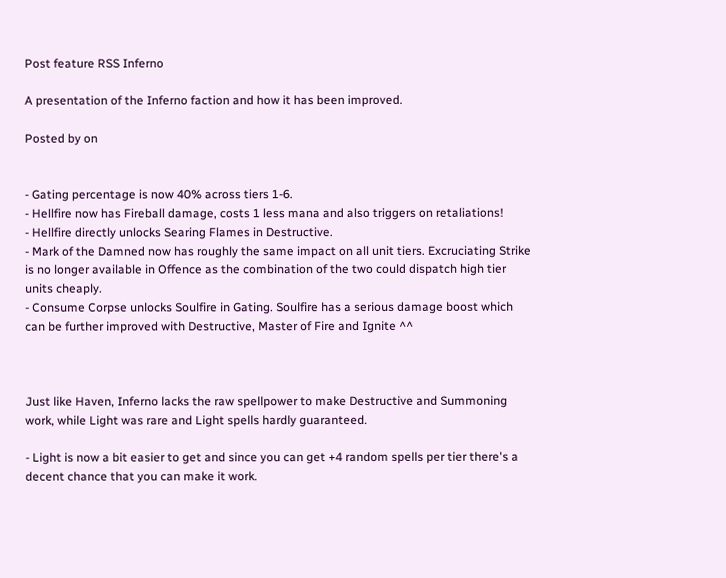Post feature RSS Inferno

A presentation of the Inferno faction and how it has been improved.

Posted by on


- Gating percentage is now 40% across tiers 1-6.
- Hellfire now has Fireball damage, costs 1 less mana and also triggers on retaliations!
- Hellfire directly unlocks Searing Flames in Destructive.
- Mark of the Damned now has roughly the same impact on all unit tiers. Excruciating Strike is no longer available in Offence as the combination of the two could dispatch high tier units cheaply.
- Consume Corpse unlocks Soulfire in Gating. Soulfire has a serious damage boost which can be further improved with Destructive, Master of Fire and Ignite ^^



Just like Haven, Inferno lacks the raw spellpower to make Destructive and Summoning work, while Light was rare and Light spells hardly guaranteed.

- Light is now a bit easier to get and since you can get +4 random spells per tier there's a decent chance that you can make it work.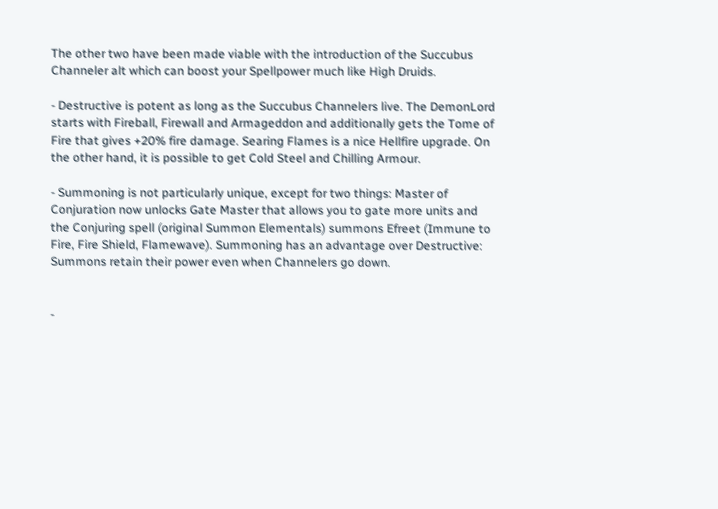The other two have been made viable with the introduction of the Succubus Channeler alt which can boost your Spellpower much like High Druids.

- Destructive is potent as long as the Succubus Channelers live. The DemonLord starts with Fireball, Firewall and Armageddon and additionally gets the Tome of Fire that gives +20% fire damage. Searing Flames is a nice Hellfire upgrade. On the other hand, it is possible to get Cold Steel and Chilling Armour.

- Summoning is not particularly unique, except for two things: Master of Conjuration now unlocks Gate Master that allows you to gate more units and the Conjuring spell (original Summon Elementals) summons Efreet (Immune to Fire, Fire Shield, Flamewave). Summoning has an advantage over Destructive: Summons retain their power even when Channelers go down.


-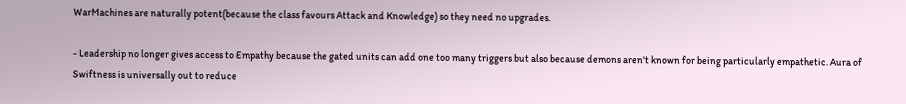WarMachines are naturally potent(because the class favours Attack and Knowledge) so they need no upgrades.

- Leadership no longer gives access to Empathy because the gated units can add one too many triggers but also because demons aren't known for being particularly empathetic. Aura of Swiftness is universally out to reduce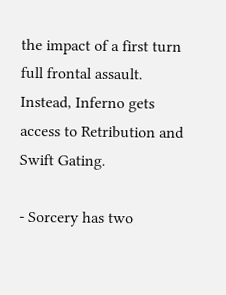the impact of a first turn full frontal assault. Instead, Inferno gets access to Retribution and Swift Gating.

- Sorcery has two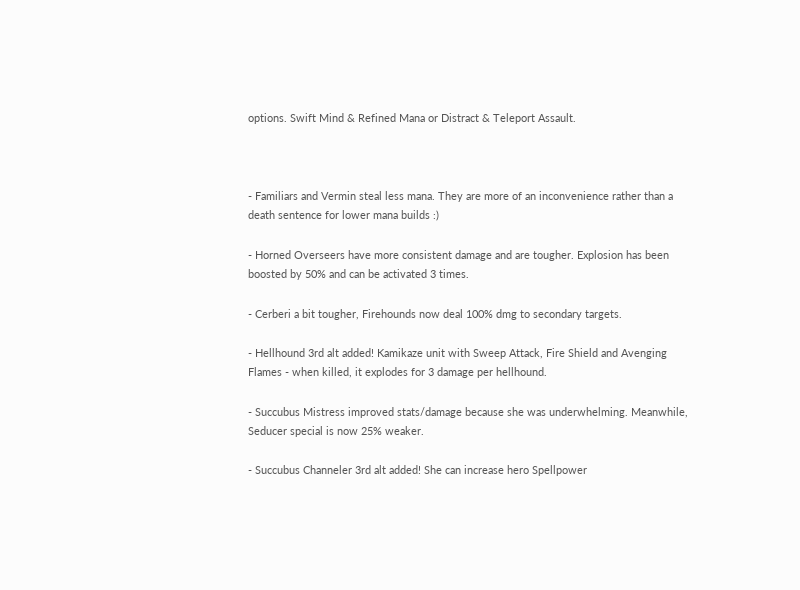options. Swift Mind & Refined Mana or Distract & Teleport Assault.



- Familiars and Vermin steal less mana. They are more of an inconvenience rather than a death sentence for lower mana builds :)

- Horned Overseers have more consistent damage and are tougher. Explosion has been boosted by 50% and can be activated 3 times.

- Cerberi a bit tougher, Firehounds now deal 100% dmg to secondary targets.

- Hellhound 3rd alt added! Kamikaze unit with Sweep Attack, Fire Shield and Avenging Flames - when killed, it explodes for 3 damage per hellhound.

- Succubus Mistress improved stats/damage because she was underwhelming. Meanwhile, Seducer special is now 25% weaker.

- Succubus Channeler 3rd alt added! She can increase hero Spellpower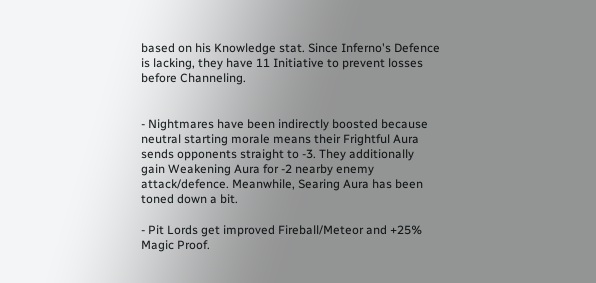based on his Knowledge stat. Since Inferno's Defence is lacking, they have 11 Initiative to prevent losses before Channeling.


- Nightmares have been indirectly boosted because neutral starting morale means their Frightful Aura sends opponents straight to -3. They additionally gain Weakening Aura for -2 nearby enemy attack/defence. Meanwhile, Searing Aura has been toned down a bit.

- Pit Lords get improved Fireball/Meteor and +25% Magic Proof.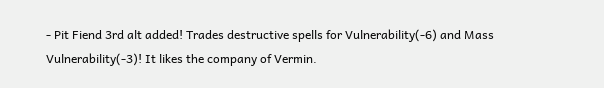- Pit Fiend 3rd alt added! Trades destructive spells for Vulnerability(-6) and Mass Vulnerability(-3)! It likes the company of Vermin.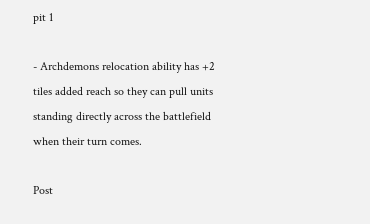pit 1

- Archdemons relocation ability has +2 tiles added reach so they can pull units standing directly across the battlefield when their turn comes.

Post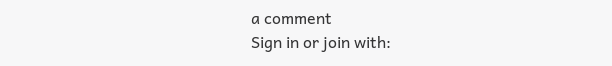a comment
Sign in or join with: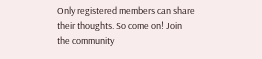Only registered members can share their thoughts. So come on! Join the community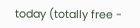today (totally free -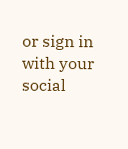or sign in with your social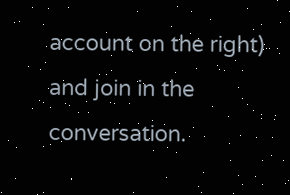account on the right) and join in the conversation.